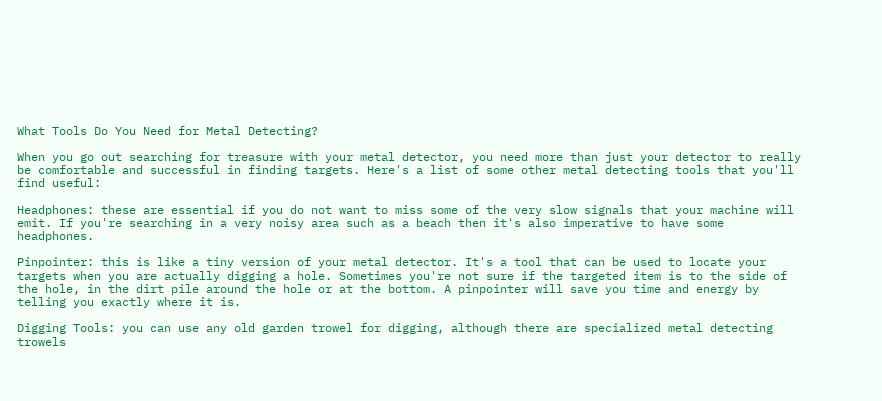What Tools Do You Need for Metal Detecting?

When you go out searching for treasure with your metal detector, you need more than just your detector to really be comfortable and successful in finding targets. Here's a list of some other metal detecting tools that you'll find useful:

Headphones: these are essential if you do not want to miss some of the very slow signals that your machine will emit. If you're searching in a very noisy area such as a beach then it's also imperative to have some headphones.

Pinpointer: this is like a tiny version of your metal detector. It's a tool that can be used to locate your targets when you are actually digging a hole. Sometimes you're not sure if the targeted item is to the side of the hole, in the dirt pile around the hole or at the bottom. A pinpointer will save you time and energy by telling you exactly where it is.

Digging Tools: you can use any old garden trowel for digging, although there are specialized metal detecting trowels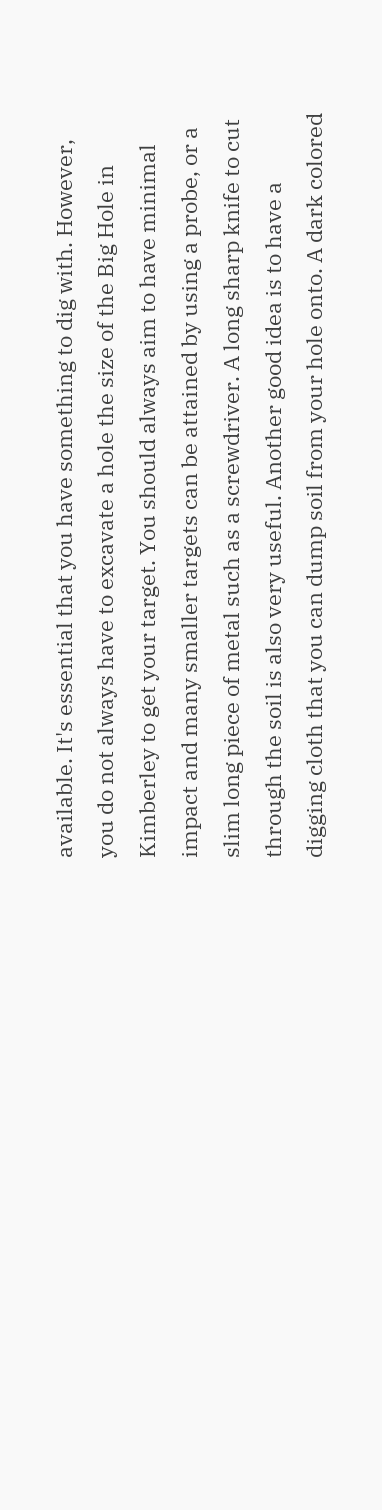available. It's essential that you have something to dig with. However, you do not always have to excavate a hole the size of the Big Hole in Kimberley to get your target. You should always aim to have minimal impact and many smaller targets can be attained by using a probe, or a slim long piece of metal such as a screwdriver. A long sharp knife to cut through the soil is also very useful. Another good idea is to have a digging cloth that you can dump soil from your hole onto. A dark colored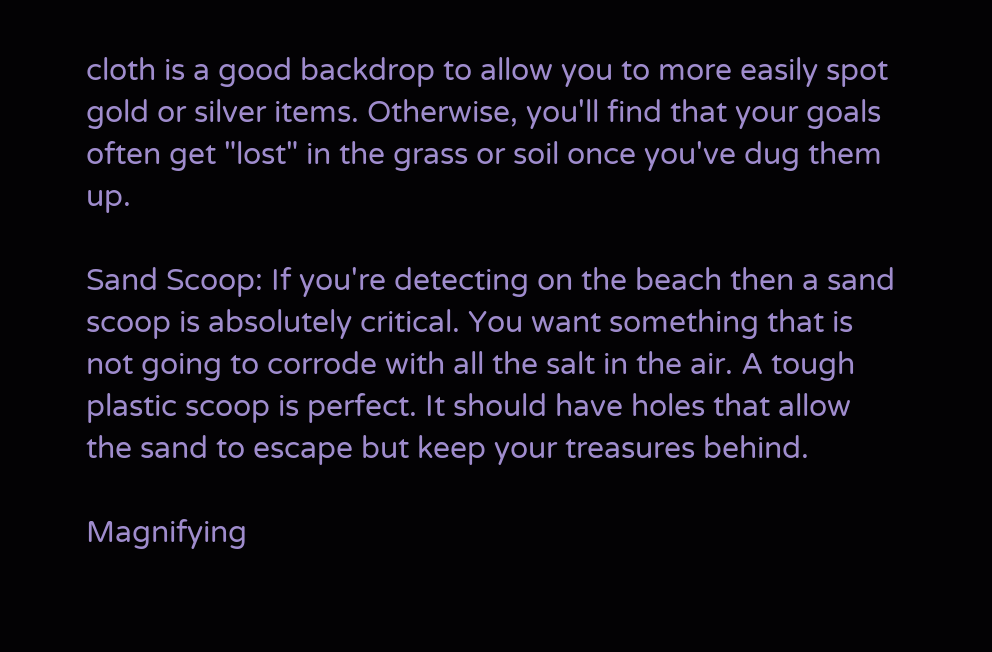cloth is a good backdrop to allow you to more easily spot gold or silver items. Otherwise, you'll find that your goals often get "lost" in the grass or soil once you've dug them up.

Sand Scoop: If you're detecting on the beach then a sand scoop is absolutely critical. You want something that is not going to corrode with all the salt in the air. A tough plastic scoop is perfect. It should have holes that allow the sand to escape but keep your treasures behind.

Magnifying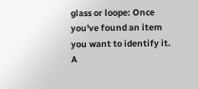glass or loope: Once you've found an item you want to identify it. A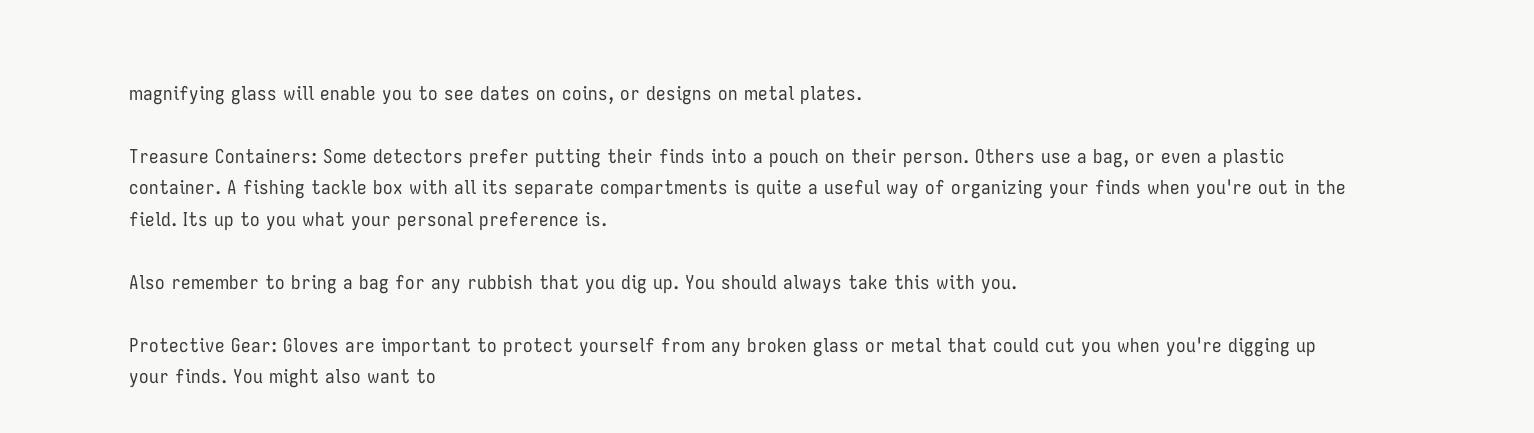magnifying glass will enable you to see dates on coins, or designs on metal plates.

Treasure Containers: Some detectors prefer putting their finds into a pouch on their person. Others use a bag, or even a plastic container. A fishing tackle box with all its separate compartments is quite a useful way of organizing your finds when you're out in the field. Its up to you what your personal preference is.

Also remember to bring a bag for any rubbish that you dig up. You should always take this with you.

Protective Gear: Gloves are important to protect yourself from any broken glass or metal that could cut you when you're digging up your finds. You might also want to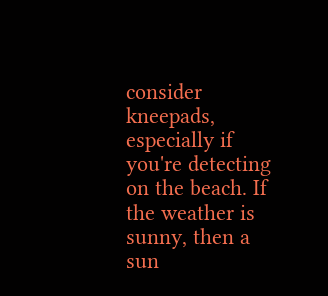consider kneepads, especially if you're detecting on the beach. If the weather is sunny, then a sun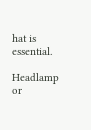hat is essential.

Headlamp or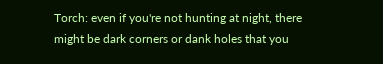Torch: even if you're not hunting at night, there might be dark corners or dank holes that you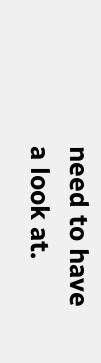need to have a look at.